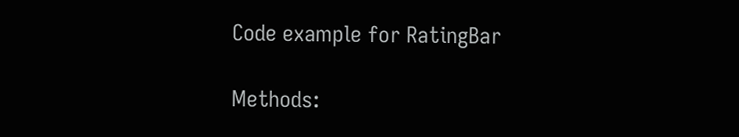Code example for RatingBar

Methods: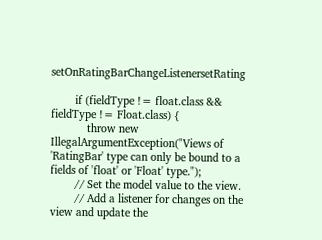setOnRatingBarChangeListenersetRating

        if (fieldType != float.class && fieldType != Float.class) {
            throw new IllegalArgumentException("Views of 'RatingBar' type can only be bound to a fields of 'float' or 'Float' type.");
        // Set the model value to the view.
        // Add a listener for changes on the view and update the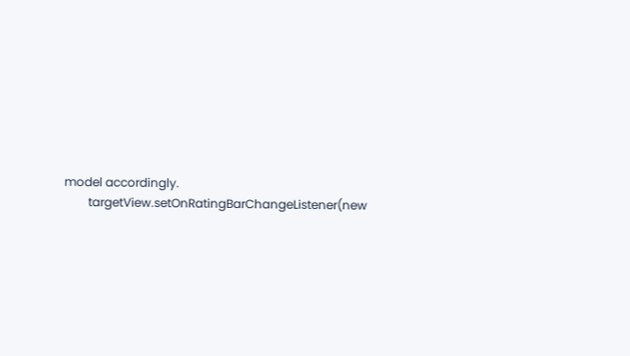model accordingly.
        targetView.setOnRatingBarChangeListener(new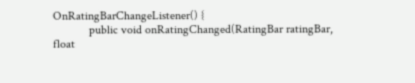OnRatingBarChangeListener() {
            public void onRatingChanged(RatingBar ratingBar, float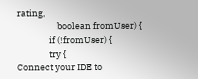rating,
                    boolean fromUser) {
                if (!fromUser) {
                try {
Connect your IDE to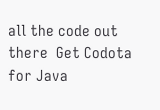all the code out there  Get Codota for Java